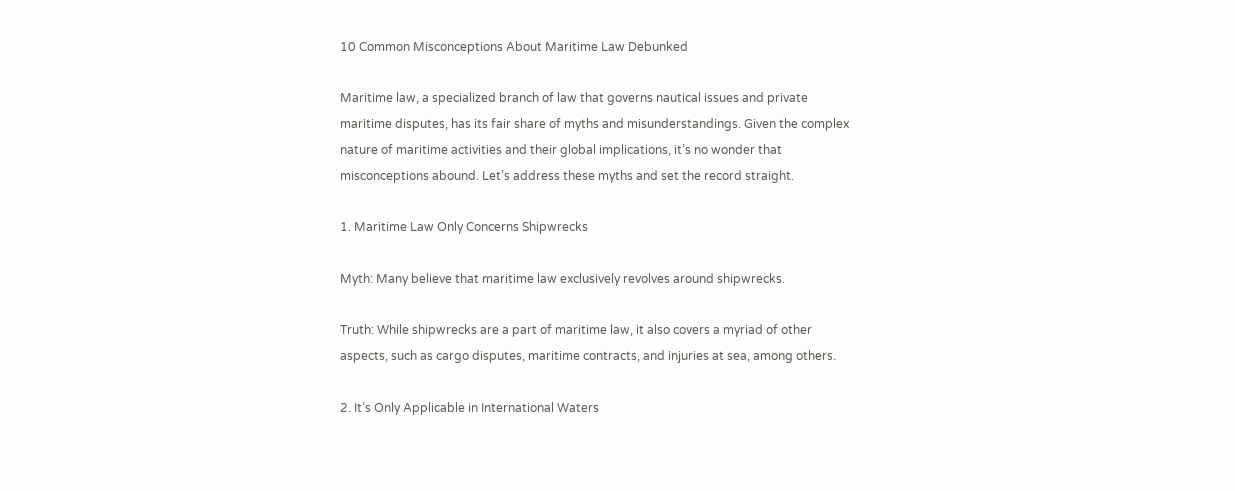10 Common Misconceptions About Maritime Law Debunked

Maritime law, a specialized branch of law that governs nautical issues and private maritime disputes, has its fair share of myths and misunderstandings. Given the complex nature of maritime activities and their global implications, it’s no wonder that misconceptions abound. Let’s address these myths and set the record straight.

1. Maritime Law Only Concerns Shipwrecks

Myth: Many believe that maritime law exclusively revolves around shipwrecks.

Truth: While shipwrecks are a part of maritime law, it also covers a myriad of other aspects, such as cargo disputes, maritime contracts, and injuries at sea, among others.

2. It’s Only Applicable in International Waters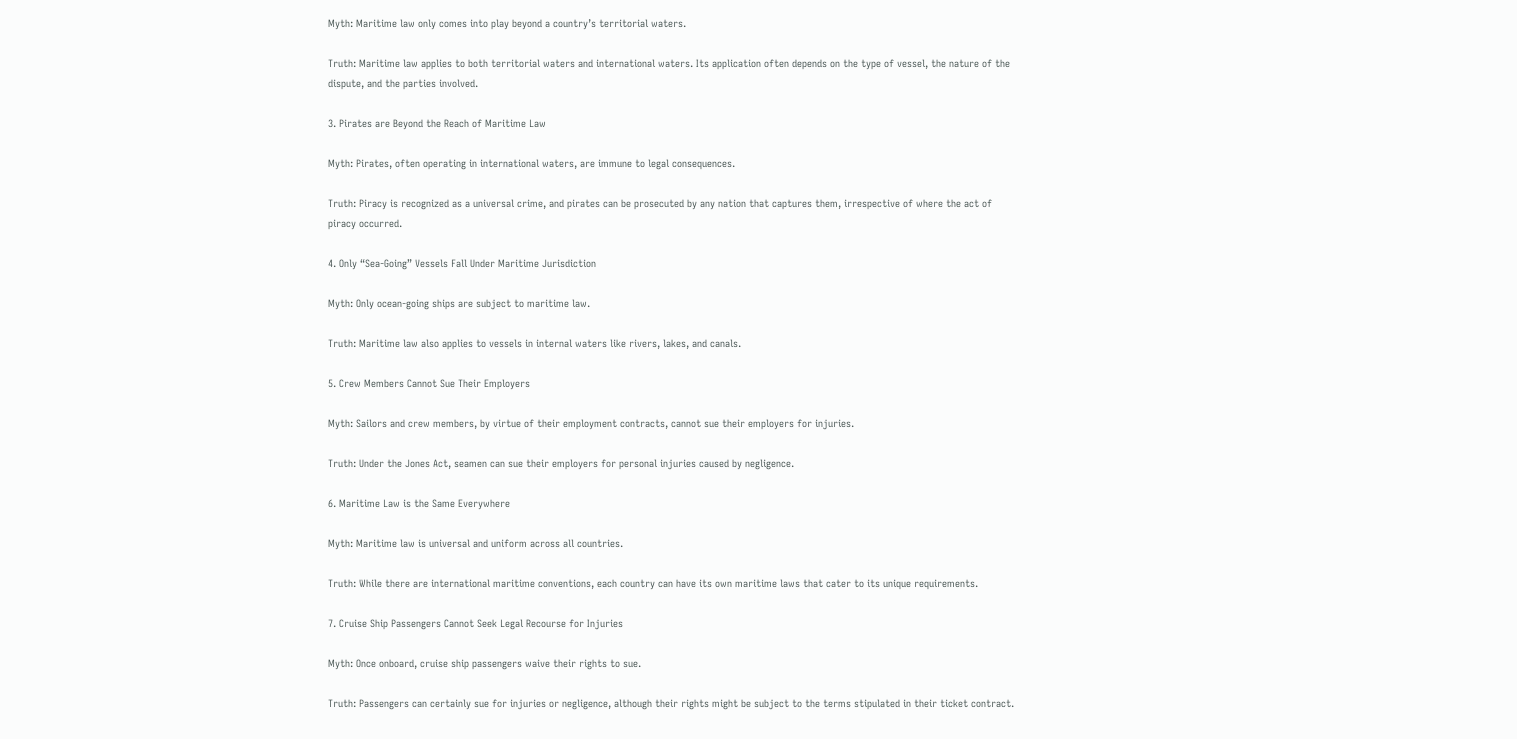Myth: Maritime law only comes into play beyond a country’s territorial waters.

Truth: Maritime law applies to both territorial waters and international waters. Its application often depends on the type of vessel, the nature of the dispute, and the parties involved.

3. Pirates are Beyond the Reach of Maritime Law

Myth: Pirates, often operating in international waters, are immune to legal consequences.

Truth: Piracy is recognized as a universal crime, and pirates can be prosecuted by any nation that captures them, irrespective of where the act of piracy occurred.

4. Only “Sea-Going” Vessels Fall Under Maritime Jurisdiction

Myth: Only ocean-going ships are subject to maritime law.

Truth: Maritime law also applies to vessels in internal waters like rivers, lakes, and canals.

5. Crew Members Cannot Sue Their Employers

Myth: Sailors and crew members, by virtue of their employment contracts, cannot sue their employers for injuries.

Truth: Under the Jones Act, seamen can sue their employers for personal injuries caused by negligence.

6. Maritime Law is the Same Everywhere

Myth: Maritime law is universal and uniform across all countries.

Truth: While there are international maritime conventions, each country can have its own maritime laws that cater to its unique requirements.

7. Cruise Ship Passengers Cannot Seek Legal Recourse for Injuries

Myth: Once onboard, cruise ship passengers waive their rights to sue.

Truth: Passengers can certainly sue for injuries or negligence, although their rights might be subject to the terms stipulated in their ticket contract.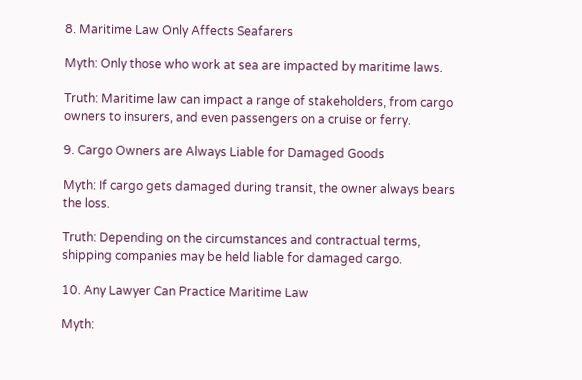8. Maritime Law Only Affects Seafarers

Myth: Only those who work at sea are impacted by maritime laws.

Truth: Maritime law can impact a range of stakeholders, from cargo owners to insurers, and even passengers on a cruise or ferry.

9. Cargo Owners are Always Liable for Damaged Goods

Myth: If cargo gets damaged during transit, the owner always bears the loss.

Truth: Depending on the circumstances and contractual terms, shipping companies may be held liable for damaged cargo.

10. Any Lawyer Can Practice Maritime Law

Myth: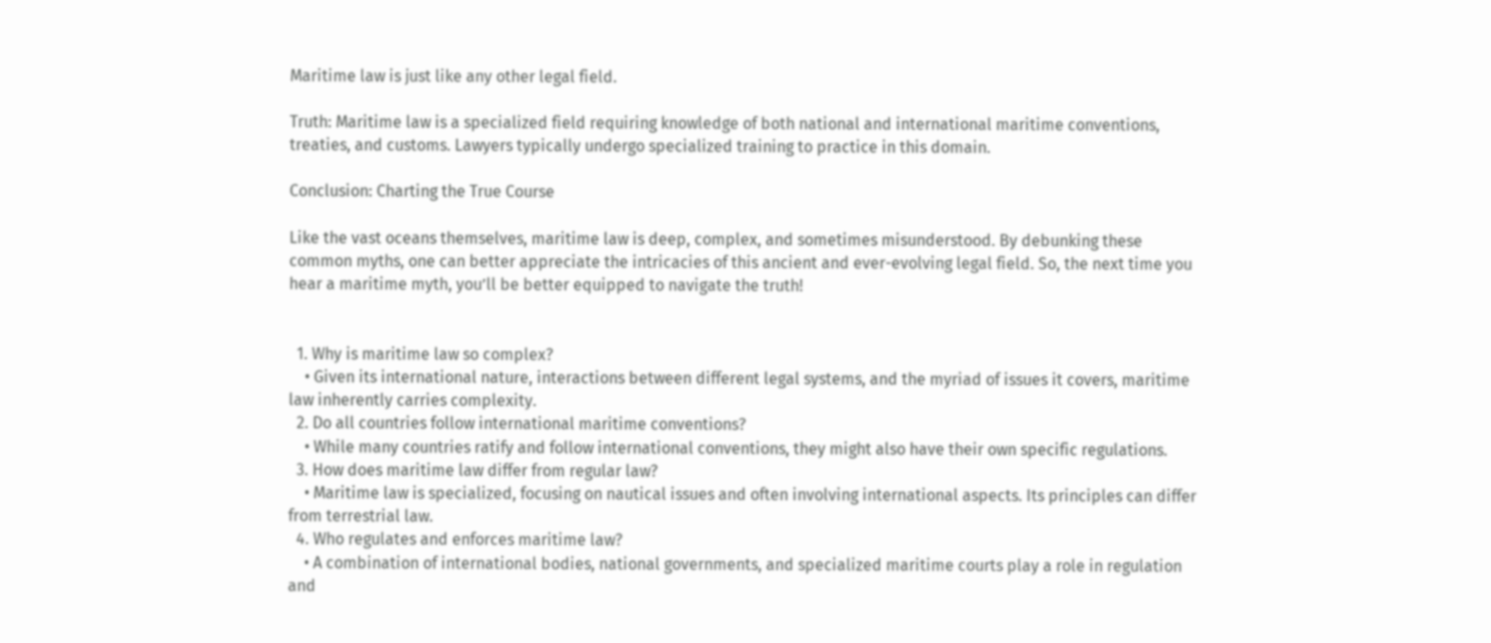Maritime law is just like any other legal field.

Truth: Maritime law is a specialized field requiring knowledge of both national and international maritime conventions, treaties, and customs. Lawyers typically undergo specialized training to practice in this domain.

Conclusion: Charting the True Course

Like the vast oceans themselves, maritime law is deep, complex, and sometimes misunderstood. By debunking these common myths, one can better appreciate the intricacies of this ancient and ever-evolving legal field. So, the next time you hear a maritime myth, you’ll be better equipped to navigate the truth!


  1. Why is maritime law so complex?
    • Given its international nature, interactions between different legal systems, and the myriad of issues it covers, maritime law inherently carries complexity.
  2. Do all countries follow international maritime conventions?
    • While many countries ratify and follow international conventions, they might also have their own specific regulations.
  3. How does maritime law differ from regular law?
    • Maritime law is specialized, focusing on nautical issues and often involving international aspects. Its principles can differ from terrestrial law.
  4. Who regulates and enforces maritime law?
    • A combination of international bodies, national governments, and specialized maritime courts play a role in regulation and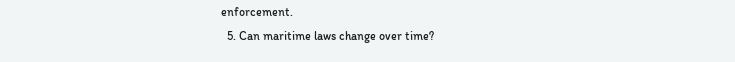enforcement.
  5. Can maritime laws change over time?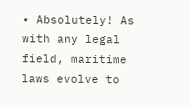• Absolutely! As with any legal field, maritime laws evolve to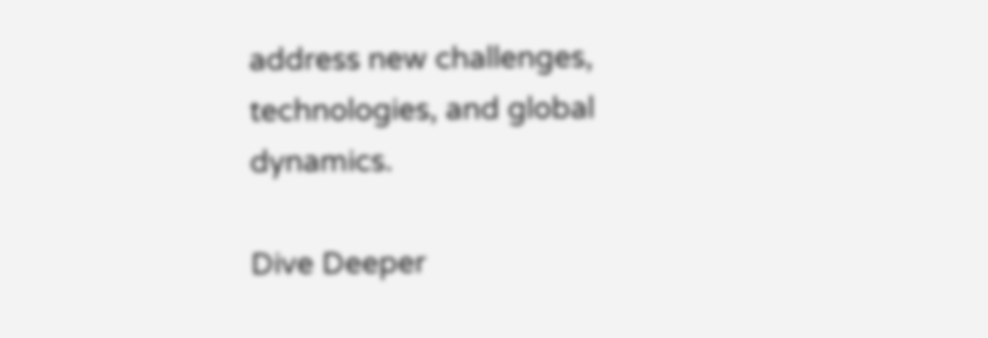address new challenges, technologies, and global dynamics.

Dive Deeper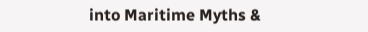into Maritime Myths &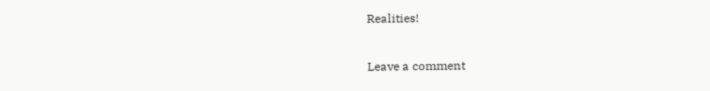Realities!

Leave a comment